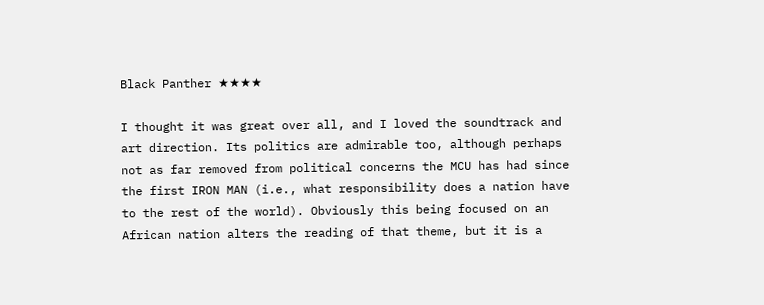Black Panther ★★★★

I thought it was great over all, and I loved the soundtrack and art direction. Its politics are admirable too, although perhaps not as far removed from political concerns the MCU has had since the first IRON MAN (i.e., what responsibility does a nation have to the rest of the world). Obviously this being focused on an African nation alters the reading of that theme, but it is a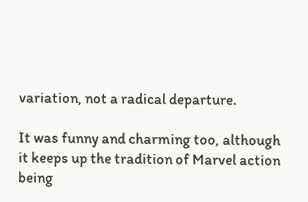variation, not a radical departure.

It was funny and charming too, although it keeps up the tradition of Marvel action being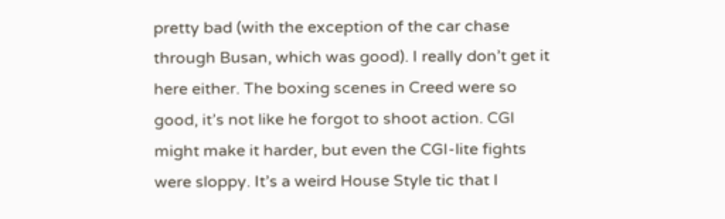pretty bad (with the exception of the car chase through Busan, which was good). I really don’t get it here either. The boxing scenes in Creed were so good, it’s not like he forgot to shoot action. CGI might make it harder, but even the CGI-lite fights were sloppy. It’s a weird House Style tic that I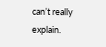can’t really explain.